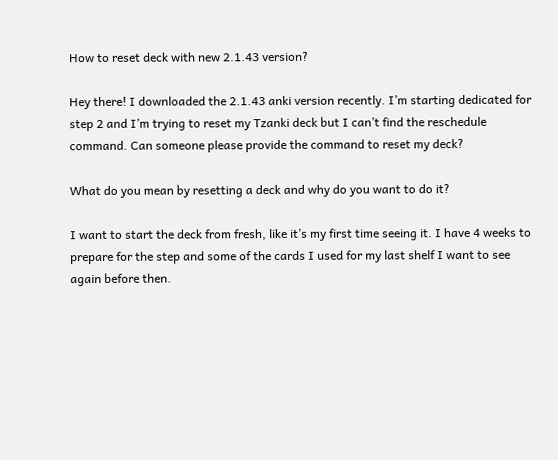How to reset deck with new 2.1.43 version?

Hey there! I downloaded the 2.1.43 anki version recently. I’m starting dedicated for step 2 and I’m trying to reset my Tzanki deck but I can’t find the reschedule command. Can someone please provide the command to reset my deck?

What do you mean by resetting a deck and why do you want to do it?

I want to start the deck from fresh, like it’s my first time seeing it. I have 4 weeks to prepare for the step and some of the cards I used for my last shelf I want to see again before then.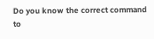Do you know the correct command to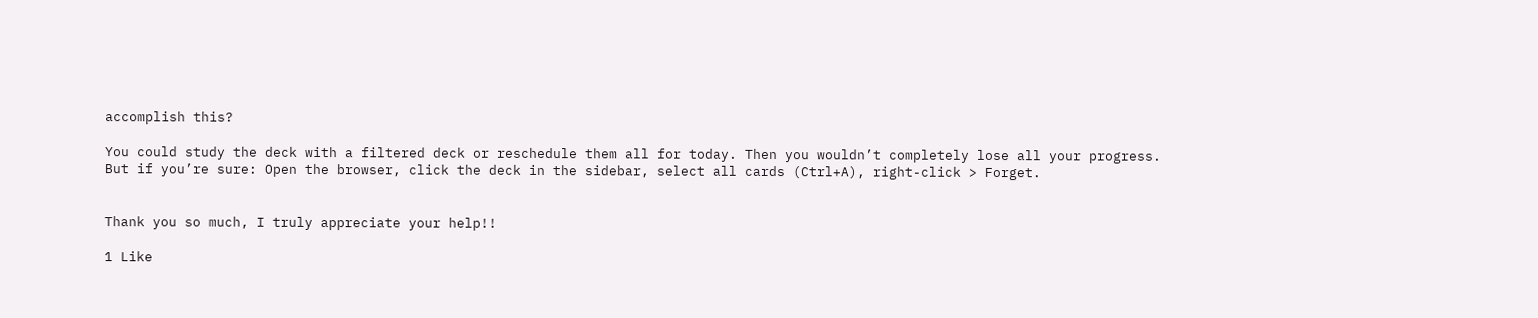accomplish this?

You could study the deck with a filtered deck or reschedule them all for today. Then you wouldn’t completely lose all your progress.
But if you’re sure: Open the browser, click the deck in the sidebar, select all cards (Ctrl+A), right-click > Forget.


Thank you so much, I truly appreciate your help!!

1 Like